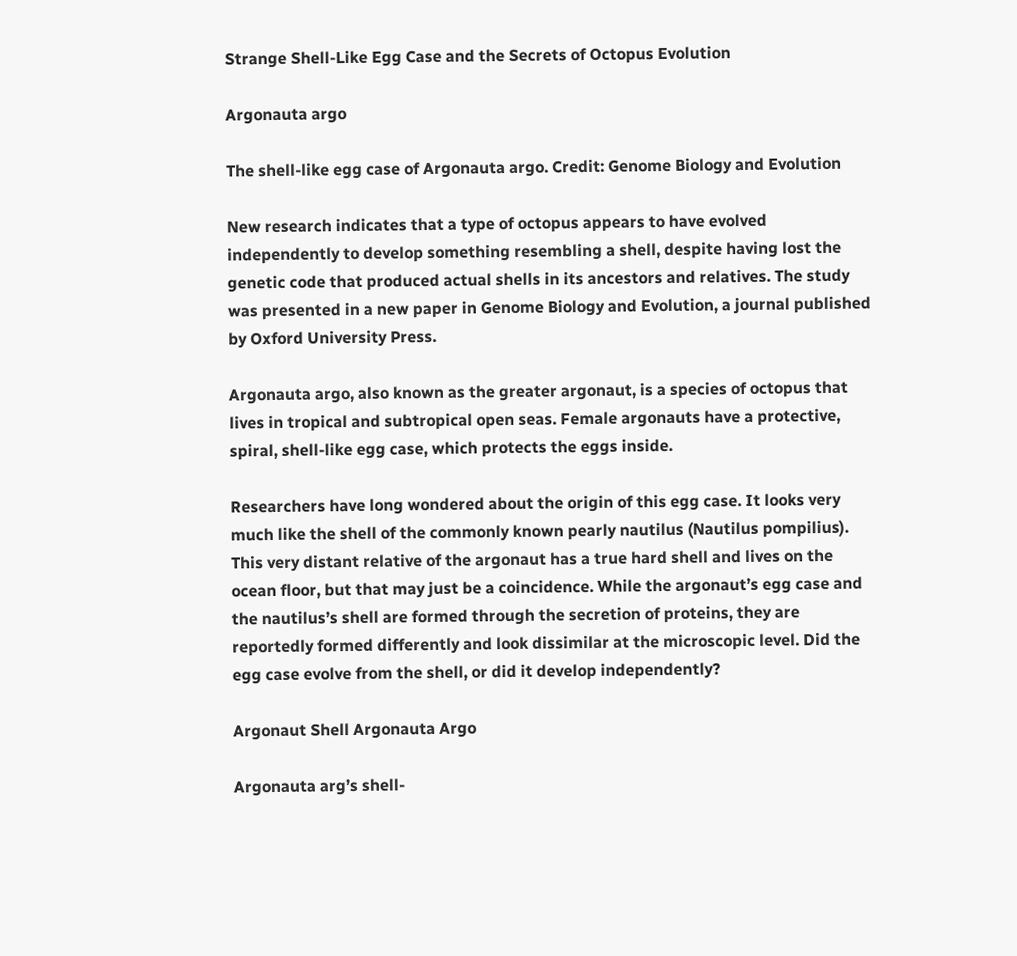Strange Shell-Like Egg Case and the Secrets of Octopus Evolution

Argonauta argo

The shell-like egg case of Argonauta argo. Credit: Genome Biology and Evolution

New research indicates that a type of octopus appears to have evolved independently to develop something resembling a shell, despite having lost the genetic code that produced actual shells in its ancestors and relatives. The study was presented in a new paper in Genome Biology and Evolution, a journal published by Oxford University Press.

Argonauta argo, also known as the greater argonaut, is a species of octopus that lives in tropical and subtropical open seas. Female argonauts have a protective, spiral, shell-like egg case, which protects the eggs inside.

Researchers have long wondered about the origin of this egg case. It looks very much like the shell of the commonly known pearly nautilus (Nautilus pompilius). This very distant relative of the argonaut has a true hard shell and lives on the ocean floor, but that may just be a coincidence. While the argonaut’s egg case and the nautilus’s shell are formed through the secretion of proteins, they are reportedly formed differently and look dissimilar at the microscopic level. Did the egg case evolve from the shell, or did it develop independently?

Argonaut Shell Argonauta Argo

Argonauta arg’s shell-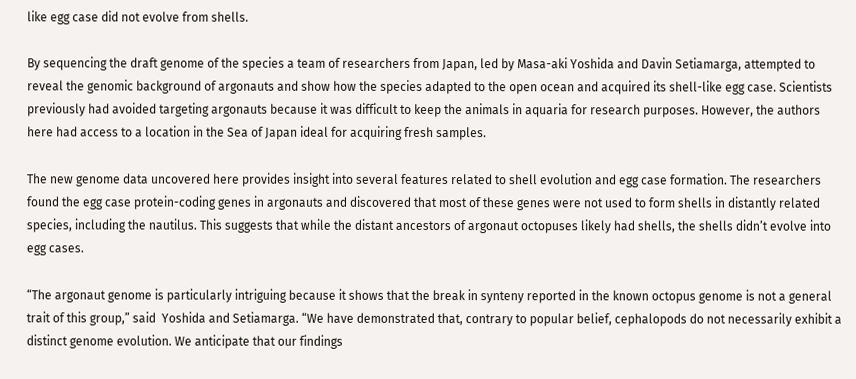like egg case did not evolve from shells.

By sequencing the draft genome of the species a team of researchers from Japan, led by Masa-aki Yoshida and Davin Setiamarga, attempted to reveal the genomic background of argonauts and show how the species adapted to the open ocean and acquired its shell-like egg case. Scientists previously had avoided targeting argonauts because it was difficult to keep the animals in aquaria for research purposes. However, the authors here had access to a location in the Sea of Japan ideal for acquiring fresh samples.

The new genome data uncovered here provides insight into several features related to shell evolution and egg case formation. The researchers found the egg case protein-coding genes in argonauts and discovered that most of these genes were not used to form shells in distantly related species, including the nautilus. This suggests that while the distant ancestors of argonaut octopuses likely had shells, the shells didn’t evolve into egg cases.

“The argonaut genome is particularly intriguing because it shows that the break in synteny reported in the known octopus genome is not a general trait of this group,” said  Yoshida and Setiamarga. “We have demonstrated that, contrary to popular belief, cephalopods do not necessarily exhibit a distinct genome evolution. We anticipate that our findings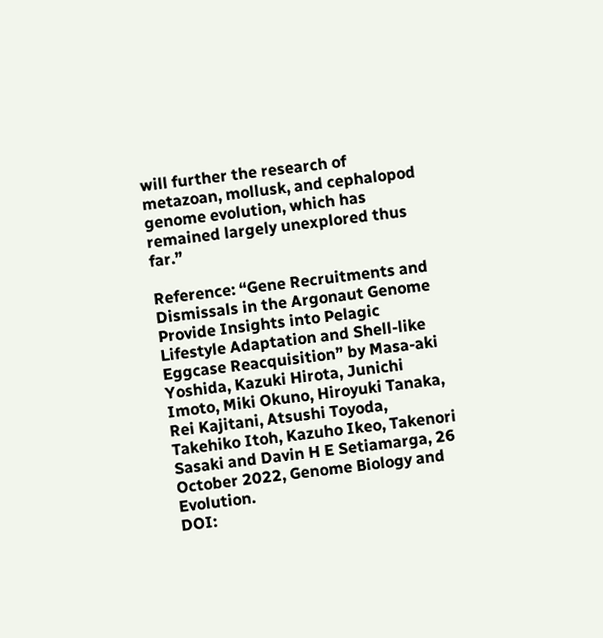will further the research of metazoan, mollusk, and cephalopod genome evolution, which has remained largely unexplored thus far.”

Reference: “Gene Recruitments and Dismissals in the Argonaut Genome Provide Insights into Pelagic Lifestyle Adaptation and Shell-like Eggcase Reacquisition” by Masa-aki Yoshida, Kazuki Hirota, Junichi Imoto, Miki Okuno, Hiroyuki Tanaka, Rei Kajitani, Atsushi Toyoda, Takehiko Itoh, Kazuho Ikeo, Takenori Sasaki and Davin H E Setiamarga, 26 October 2022, Genome Biology and Evolution.
DOI: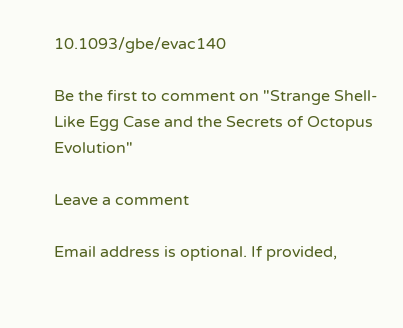10.1093/gbe/evac140

Be the first to comment on "Strange Shell-Like Egg Case and the Secrets of Octopus Evolution"

Leave a comment

Email address is optional. If provided,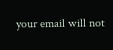your email will not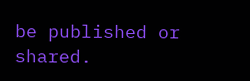be published or shared.